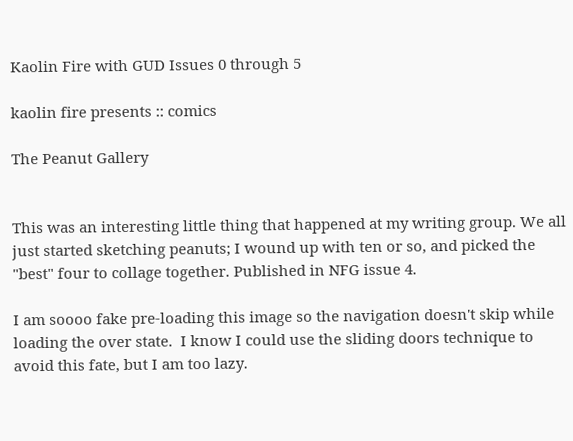Kaolin Fire with GUD Issues 0 through 5

kaolin fire presents :: comics

The Peanut Gallery


This was an interesting little thing that happened at my writing group. We all just started sketching peanuts; I wound up with ten or so, and picked the "best" four to collage together. Published in NFG issue 4.

I am soooo fake pre-loading this image so the navigation doesn't skip while loading the over state.  I know I could use the sliding doors technique to avoid this fate, but I am too lazy.